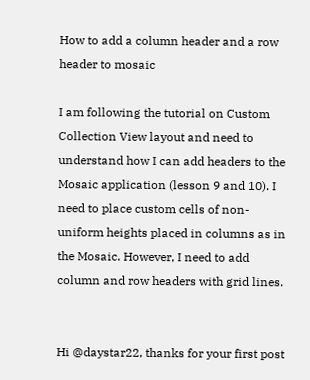How to add a column header and a row header to mosaic

I am following the tutorial on Custom Collection View layout and need to understand how I can add headers to the Mosaic application (lesson 9 and 10). I need to place custom cells of non-uniform heights placed in columns as in the Mosaic. However, I need to add column and row headers with grid lines.


Hi @daystar22, thanks for your first post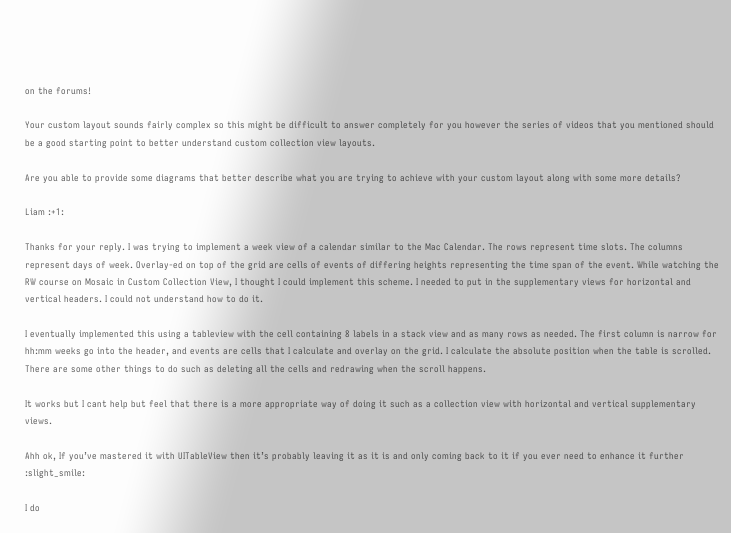on the forums!

Your custom layout sounds fairly complex so this might be difficult to answer completely for you however the series of videos that you mentioned should be a good starting point to better understand custom collection view layouts.

Are you able to provide some diagrams that better describe what you are trying to achieve with your custom layout along with some more details?

Liam :+1:

Thanks for your reply. I was trying to implement a week view of a calendar similar to the Mac Calendar. The rows represent time slots. The columns represent days of week. Overlay-ed on top of the grid are cells of events of differing heights representing the time span of the event. While watching the RW course on Mosaic in Custom Collection View, I thought I could implement this scheme. I needed to put in the supplementary views for horizontal and vertical headers. I could not understand how to do it.

I eventually implemented this using a tableview with the cell containing 8 labels in a stack view and as many rows as needed. The first column is narrow for hh:mm weeks go into the header, and events are cells that I calculate and overlay on the grid. I calculate the absolute position when the table is scrolled. There are some other things to do such as deleting all the cells and redrawing when the scroll happens.

It works but I cant help but feel that there is a more appropriate way of doing it such as a collection view with horizontal and vertical supplementary views.

Ahh ok, If you’ve mastered it with UITableView then it’s probably leaving it as it is and only coming back to it if you ever need to enhance it further :slight_smile:

I do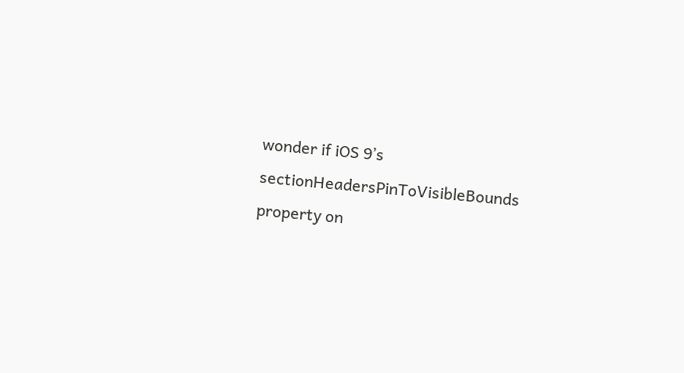wonder if iOS 9’s sectionHeadersPinToVisibleBounds property on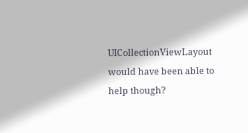UICollectionViewLayout would have been able to help though?